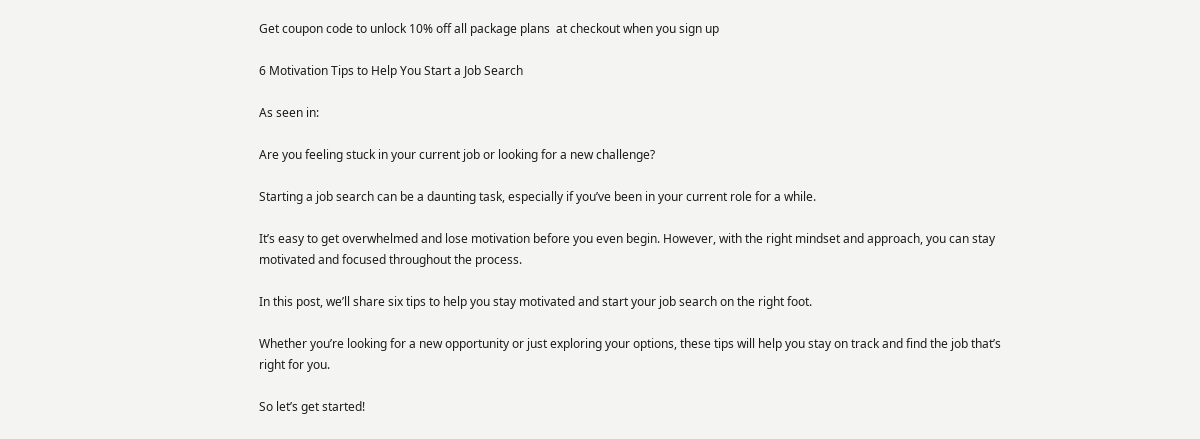Get coupon code to unlock 10% off all package plans  at checkout when you sign up

6 Motivation Tips to Help You Start a Job Search

As seen in:

Are you feeling stuck in your current job or looking for a new challenge?

Starting a job search can be a daunting task, especially if you’ve been in your current role for a while.

It’s easy to get overwhelmed and lose motivation before you even begin. However, with the right mindset and approach, you can stay motivated and focused throughout the process.

In this post, we’ll share six tips to help you stay motivated and start your job search on the right foot.

Whether you’re looking for a new opportunity or just exploring your options, these tips will help you stay on track and find the job that’s right for you.

So let’s get started!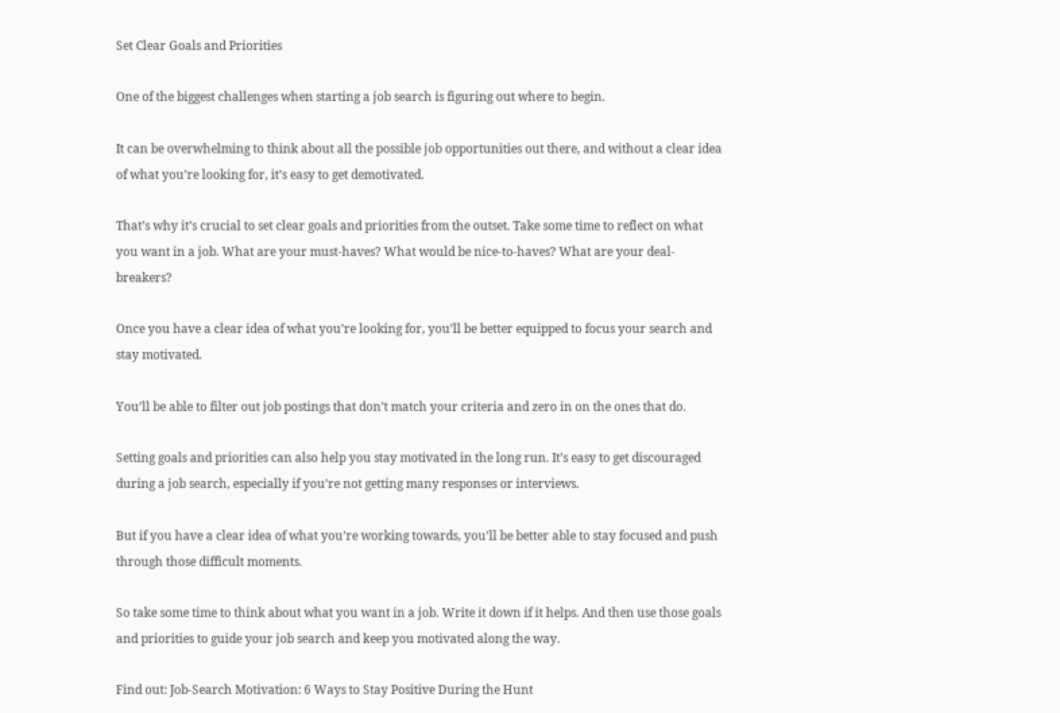Set Clear Goals and Priorities

One of the biggest challenges when starting a job search is figuring out where to begin.

It can be overwhelming to think about all the possible job opportunities out there, and without a clear idea of what you’re looking for, it’s easy to get demotivated.

That’s why it’s crucial to set clear goals and priorities from the outset. Take some time to reflect on what you want in a job. What are your must-haves? What would be nice-to-haves? What are your deal-breakers?

Once you have a clear idea of what you’re looking for, you’ll be better equipped to focus your search and stay motivated.

You’ll be able to filter out job postings that don’t match your criteria and zero in on the ones that do.

Setting goals and priorities can also help you stay motivated in the long run. It’s easy to get discouraged during a job search, especially if you’re not getting many responses or interviews.

But if you have a clear idea of what you’re working towards, you’ll be better able to stay focused and push through those difficult moments.

So take some time to think about what you want in a job. Write it down if it helps. And then use those goals and priorities to guide your job search and keep you motivated along the way.

Find out: Job-Search Motivation: 6 Ways to Stay Positive During the Hunt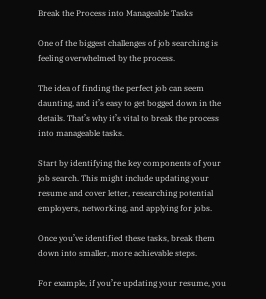Break the Process into Manageable Tasks

One of the biggest challenges of job searching is feeling overwhelmed by the process.

The idea of finding the perfect job can seem daunting, and it’s easy to get bogged down in the details. That’s why it’s vital to break the process into manageable tasks.

Start by identifying the key components of your job search. This might include updating your resume and cover letter, researching potential employers, networking, and applying for jobs.

Once you’ve identified these tasks, break them down into smaller, more achievable steps.

For example, if you’re updating your resume, you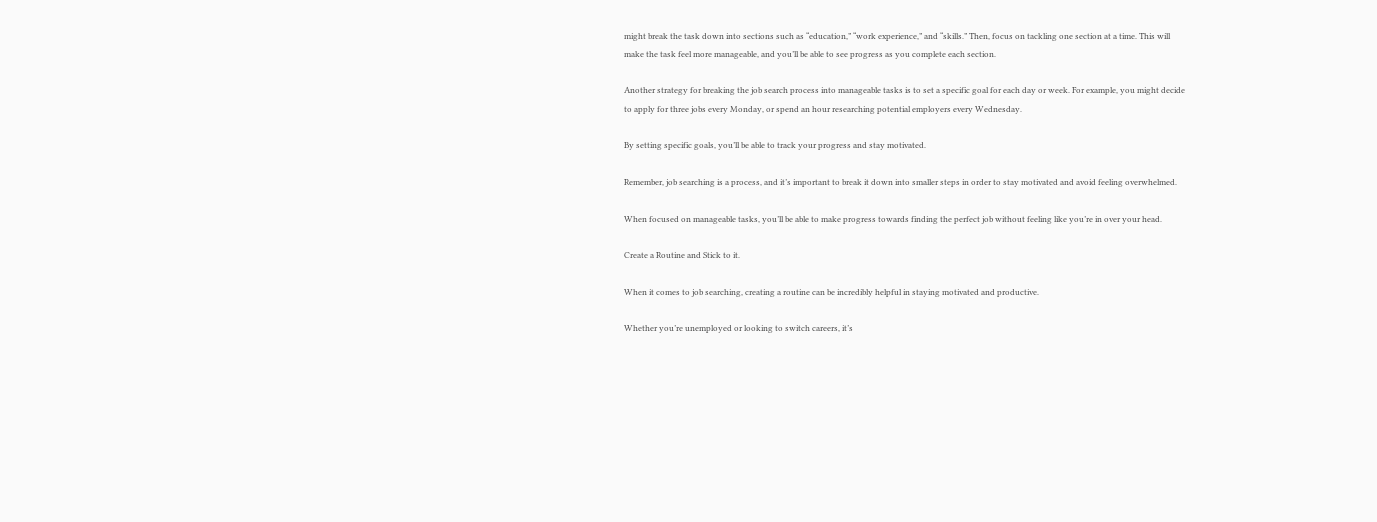might break the task down into sections such as “education,” “work experience,” and “skills.” Then, focus on tackling one section at a time. This will make the task feel more manageable, and you’ll be able to see progress as you complete each section.

Another strategy for breaking the job search process into manageable tasks is to set a specific goal for each day or week. For example, you might decide to apply for three jobs every Monday, or spend an hour researching potential employers every Wednesday.

By setting specific goals, you’ll be able to track your progress and stay motivated.

Remember, job searching is a process, and it’s important to break it down into smaller steps in order to stay motivated and avoid feeling overwhelmed.

When focused on manageable tasks, you’ll be able to make progress towards finding the perfect job without feeling like you’re in over your head.

Create a Routine and Stick to it.

When it comes to job searching, creating a routine can be incredibly helpful in staying motivated and productive.

Whether you’re unemployed or looking to switch careers, it’s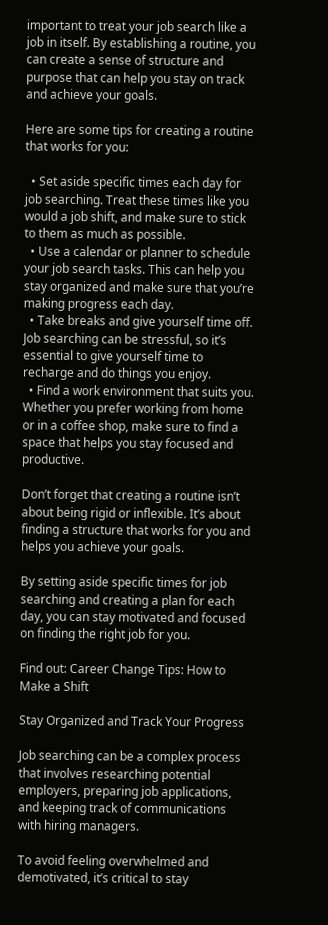important to treat your job search like a job in itself. By establishing a routine, you can create a sense of structure and purpose that can help you stay on track and achieve your goals.

Here are some tips for creating a routine that works for you:

  • Set aside specific times each day for job searching. Treat these times like you would a job shift, and make sure to stick to them as much as possible.
  • Use a calendar or planner to schedule your job search tasks. This can help you stay organized and make sure that you’re making progress each day.
  • Take breaks and give yourself time off. Job searching can be stressful, so it’s essential to give yourself time to recharge and do things you enjoy.
  • Find a work environment that suits you. Whether you prefer working from home or in a coffee shop, make sure to find a space that helps you stay focused and productive.

Don’t forget that creating a routine isn’t about being rigid or inflexible. It’s about finding a structure that works for you and helps you achieve your goals.

By setting aside specific times for job searching and creating a plan for each day, you can stay motivated and focused on finding the right job for you.

Find out: Career Change Tips: How to Make a Shift

Stay Organized and Track Your Progress

Job searching can be a complex process that involves researching potential employers, preparing job applications, and keeping track of communications with hiring managers.

To avoid feeling overwhelmed and demotivated, it’s critical to stay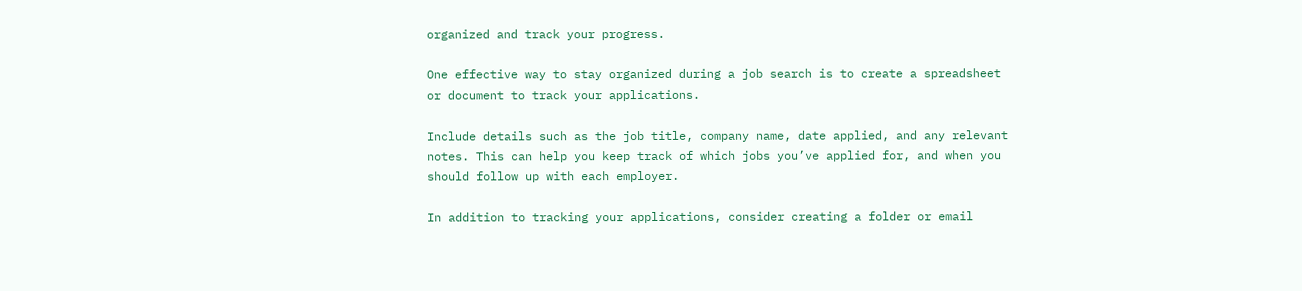organized and track your progress.

One effective way to stay organized during a job search is to create a spreadsheet or document to track your applications.

Include details such as the job title, company name, date applied, and any relevant notes. This can help you keep track of which jobs you’ve applied for, and when you should follow up with each employer.

In addition to tracking your applications, consider creating a folder or email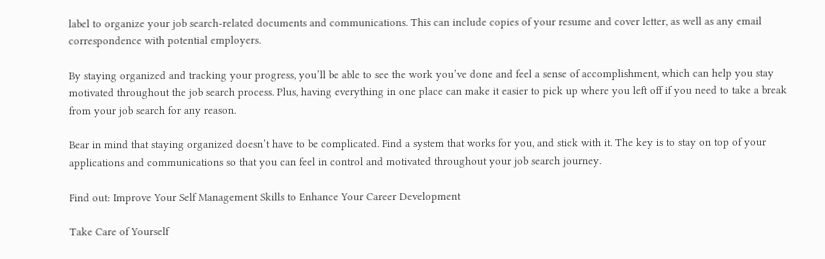label to organize your job search-related documents and communications. This can include copies of your resume and cover letter, as well as any email correspondence with potential employers.

By staying organized and tracking your progress, you’ll be able to see the work you’ve done and feel a sense of accomplishment, which can help you stay motivated throughout the job search process. Plus, having everything in one place can make it easier to pick up where you left off if you need to take a break from your job search for any reason.

Bear in mind that staying organized doesn’t have to be complicated. Find a system that works for you, and stick with it. The key is to stay on top of your applications and communications so that you can feel in control and motivated throughout your job search journey.

Find out: Improve Your Self Management Skills to Enhance Your Career Development

Take Care of Yourself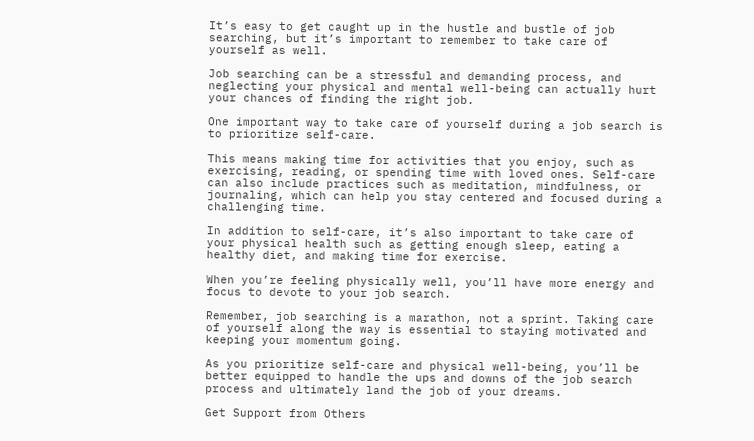It’s easy to get caught up in the hustle and bustle of job searching, but it’s important to remember to take care of yourself as well.

Job searching can be a stressful and demanding process, and neglecting your physical and mental well-being can actually hurt your chances of finding the right job.

One important way to take care of yourself during a job search is to prioritize self-care.

This means making time for activities that you enjoy, such as exercising, reading, or spending time with loved ones. Self-care can also include practices such as meditation, mindfulness, or journaling, which can help you stay centered and focused during a challenging time.

In addition to self-care, it’s also important to take care of your physical health such as getting enough sleep, eating a healthy diet, and making time for exercise.

When you’re feeling physically well, you’ll have more energy and focus to devote to your job search.

Remember, job searching is a marathon, not a sprint. Taking care of yourself along the way is essential to staying motivated and keeping your momentum going.

As you prioritize self-care and physical well-being, you’ll be better equipped to handle the ups and downs of the job search process and ultimately land the job of your dreams.

Get Support from Others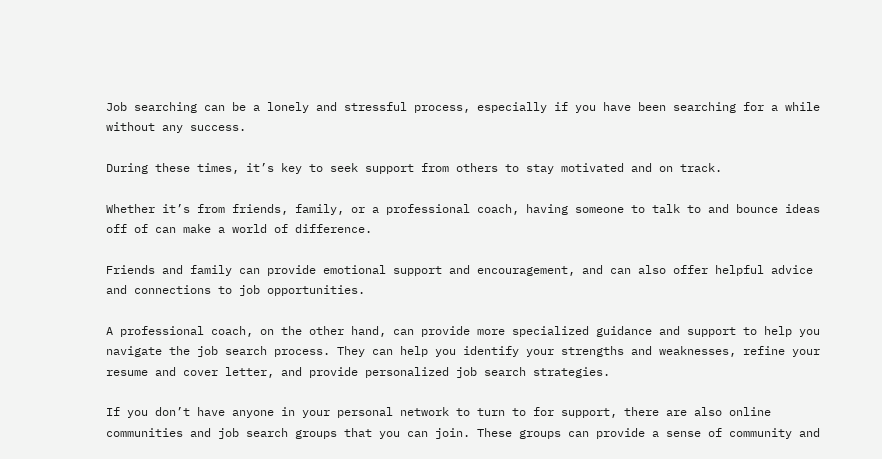Job searching can be a lonely and stressful process, especially if you have been searching for a while without any success.

During these times, it’s key to seek support from others to stay motivated and on track.

Whether it’s from friends, family, or a professional coach, having someone to talk to and bounce ideas off of can make a world of difference.

Friends and family can provide emotional support and encouragement, and can also offer helpful advice and connections to job opportunities.

A professional coach, on the other hand, can provide more specialized guidance and support to help you navigate the job search process. They can help you identify your strengths and weaknesses, refine your resume and cover letter, and provide personalized job search strategies.

If you don’t have anyone in your personal network to turn to for support, there are also online communities and job search groups that you can join. These groups can provide a sense of community and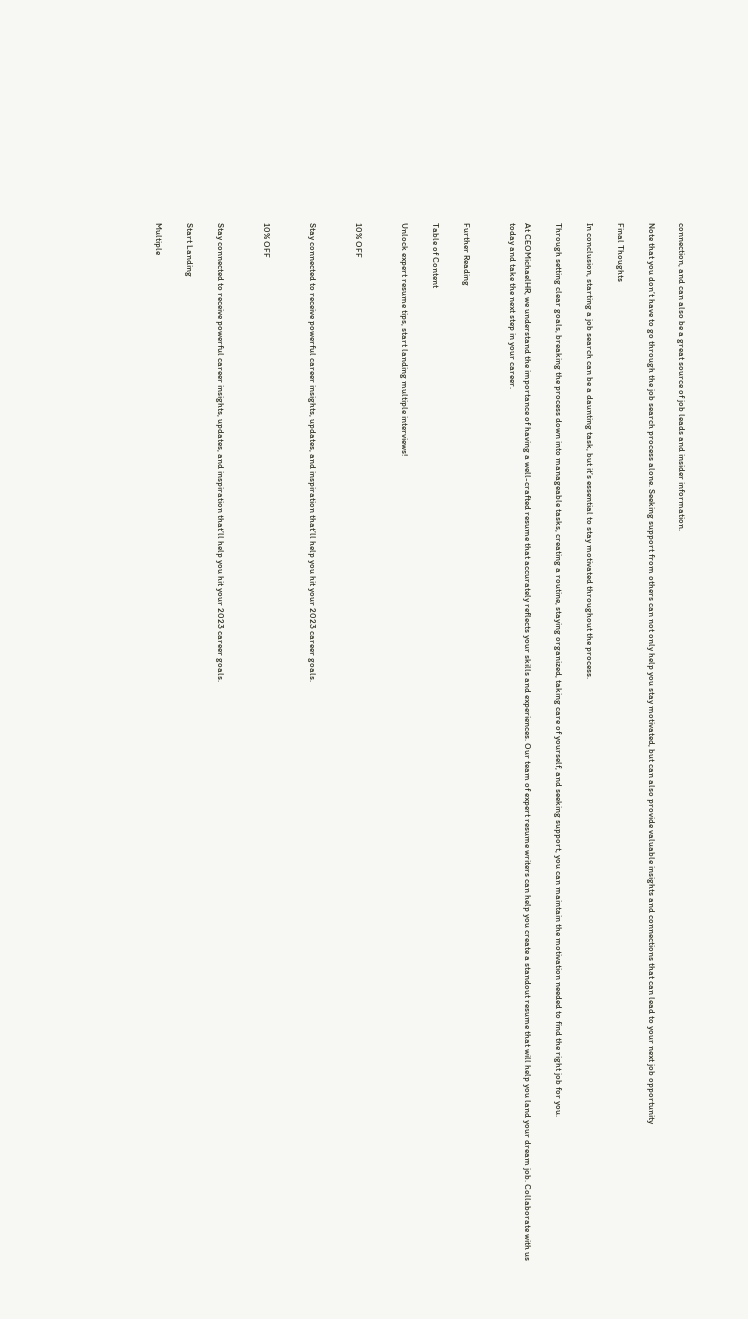connection, and can also be a great source of job leads and insider information.

Note that you don’t have to go through the job search process alone. Seeking support from others can not only help you stay motivated, but can also provide valuable insights and connections that can lead to your next job opportunity

Final Thoughts

In conclusion, starting a job search can be a daunting task, but it’s essential to stay motivated throughout the process.

Through setting clear goals, breaking the process down into manageable tasks, creating a routine, staying organized, taking care of yourself, and seeking support, you can maintain the motivation needed to find the right job for you.

At CEOMichaelHR, we understand the importance of having a well-crafted resume that accurately reflects your skills and experiences. Our team of expert resume writers can help you create a standout resume that will help you land your dream job. Collaborate with us today and take the next step in your career.


Further Reading

Table of Content

Unlock expert resume tips, start landing multiple interviews!


10% OFF


Stay connected to receive powerful career insights, updates, and inspiration that’ll help you hit your 2023 career goals.


10% OFF


Stay connected to receive powerful career insights, updates, and inspiration that’ll help you hit your 2023 career goals.

Start Landing

Multiple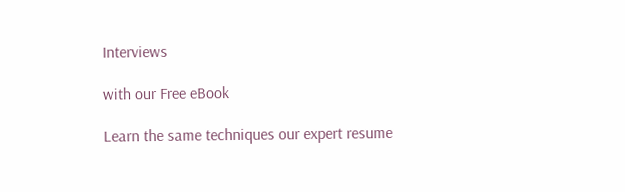Interviews

with our Free eBook

Learn the same techniques our expert resume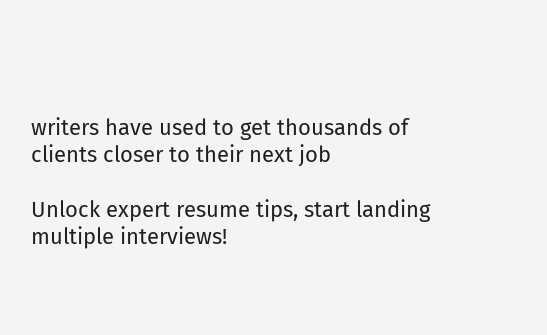writers have used to get thousands of clients closer to their next job

Unlock expert resume tips, start landing multiple interviews!